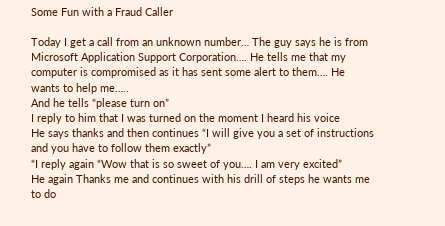Some Fun with a Fraud Caller

Today I get a call from an unknown number… The guy says he is from Microsoft Application Support Corporation…. He tells me that my computer is compromised as it has sent some alert to them…. He wants to help me…..
And he tells “please turn on”
I reply to him that I was turned on the moment I heard his voice
He says thanks and then continues “I will give you a set of instructions and you have to follow them exactly”
“I reply again “Wow that is so sweet of you…. I am very excited”
He again Thanks me and continues with his drill of steps he wants me to do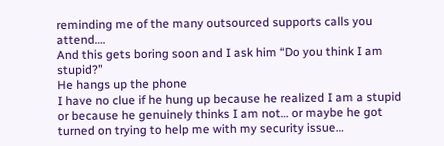reminding me of the many outsourced supports calls you attend….
And this gets boring soon and I ask him “Do you think I am stupid?”
He hangs up the phone
I have no clue if he hung up because he realized I am a stupid or because he genuinely thinks I am not… or maybe he got turned on trying to help me with my security issue…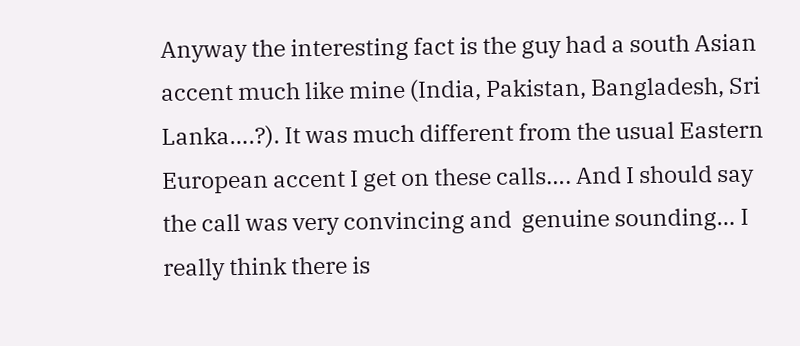Anyway the interesting fact is the guy had a south Asian accent much like mine (India, Pakistan, Bangladesh, Sri Lanka….?). It was much different from the usual Eastern European accent I get on these calls…. And I should say the call was very convincing and  genuine sounding… I really think there is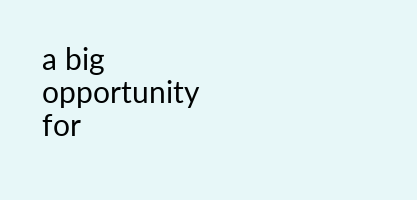a big opportunity for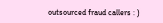outsourced fraud callers : )